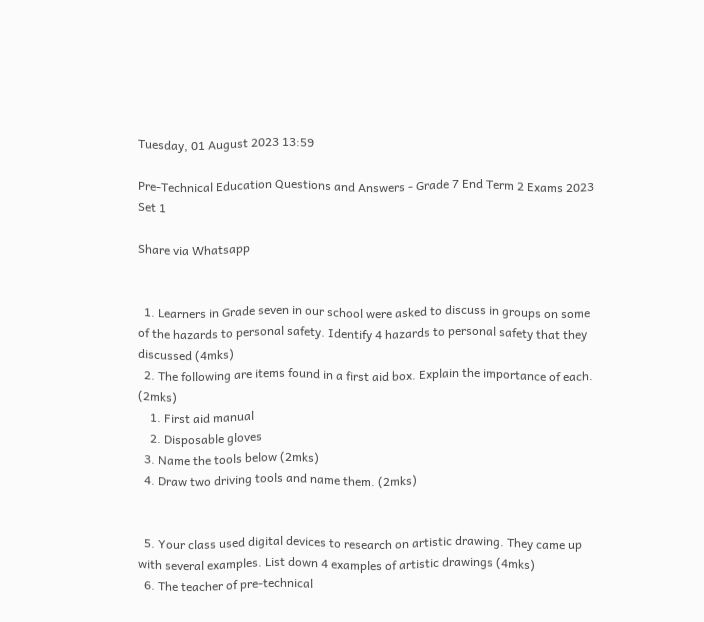Tuesday, 01 August 2023 13:59

Pre-Technical Education Questions and Answers - Grade 7 End Term 2 Exams 2023 Set 1

Share via Whatsapp


  1. Learners in Grade seven in our school were asked to discuss in groups on some of the hazards to personal safety. Identify 4 hazards to personal safety that they discussed (4mks)
  2. The following are items found in a first aid box. Explain the importance of each. (2mks)
    1. First aid manual
    2. Disposable gloves
  3. Name the tools below (2mks)
  4. Draw two driving tools and name them. (2mks)


  5. Your class used digital devices to research on artistic drawing. They came up with several examples. List down 4 examples of artistic drawings (4mks)
  6. The teacher of pre-technical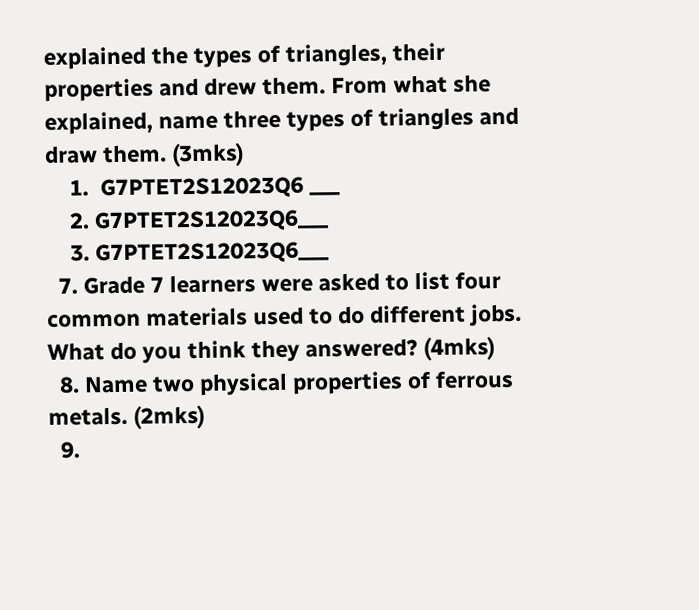explained the types of triangles, their properties and drew them. From what she explained, name three types of triangles and draw them. (3mks)
    1.  G7PTET2S12023Q6 ___
    2. G7PTET2S12023Q6___
    3. G7PTET2S12023Q6___
  7. Grade 7 learners were asked to list four common materials used to do different jobs. What do you think they answered? (4mks)
  8. Name two physical properties of ferrous metals. (2mks)
  9.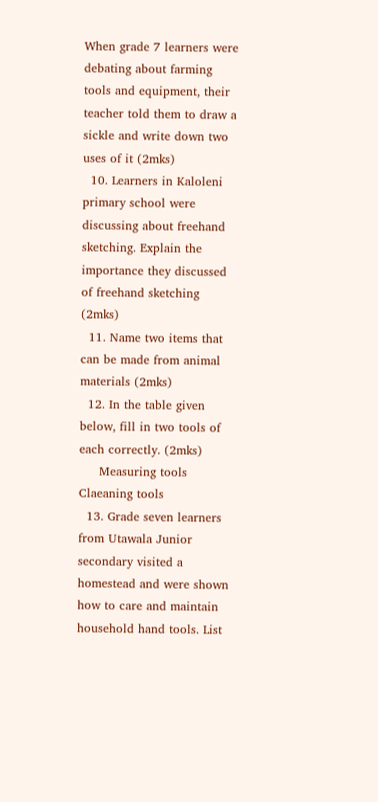When grade 7 learners were debating about farming tools and equipment, their teacher told them to draw a sickle and write down two uses of it (2mks)
  10. Learners in Kaloleni primary school were discussing about freehand sketching. Explain the importance they discussed of freehand sketching (2mks)
  11. Name two items that can be made from animal materials (2mks)
  12. In the table given below, fill in two tools of each correctly. (2mks)
     Measuring tools  Claeaning tools
  13. Grade seven learners from Utawala Junior secondary visited a homestead and were shown how to care and maintain household hand tools. List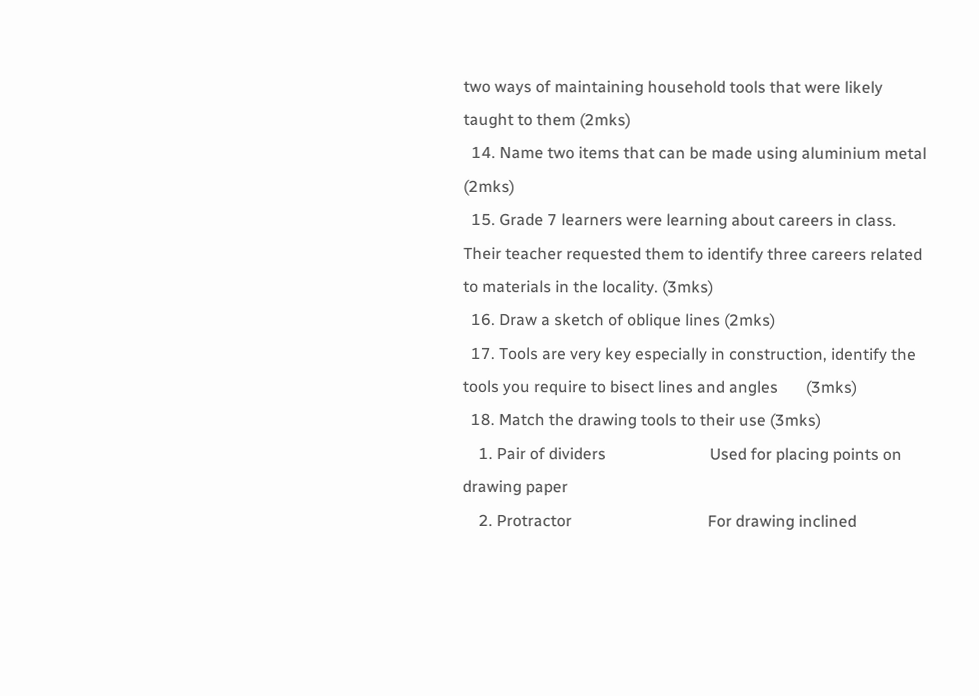two ways of maintaining household tools that were likely taught to them (2mks)
  14. Name two items that can be made using aluminium metal (2mks)
  15. Grade 7 learners were learning about careers in class. Their teacher requested them to identify three careers related to materials in the locality. (3mks)
  16. Draw a sketch of oblique lines (2mks)
  17. Tools are very key especially in construction, identify the tools you require to bisect lines and angles       (3mks)
  18. Match the drawing tools to their use (3mks)
    1. Pair of dividers                          Used for placing points on drawing paper
    2. Protractor                                  For drawing inclined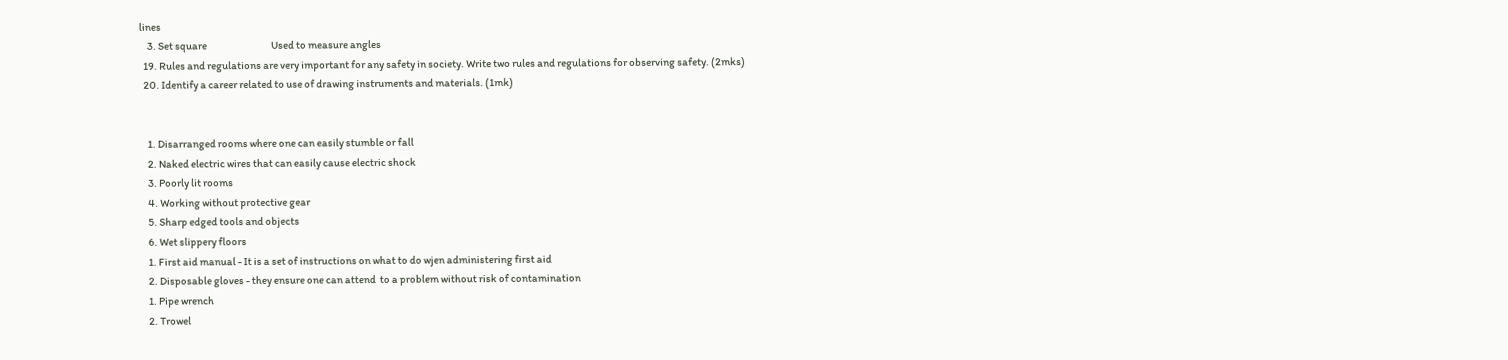lines
    3. Set square                                Used to measure angles
  19. Rules and regulations are very important for any safety in society. Write two rules and regulations for observing safety. (2mks)
  20. Identify a career related to use of drawing instruments and materials. (1mk)


    1. Disarranged rooms where one can easily stumble or fall
    2. Naked electric wires that can easily cause electric shock
    3. Poorly lit rooms
    4. Working without protective gear
    5. Sharp edged tools and objects
    6. Wet slippery floors
    1. First aid manual - It is a set of instructions on what to do wjen administering first aid
    2. Disposable gloves - they ensure one can attend  to a problem without risk of contamination
    1. Pipe wrench
    2. Trowel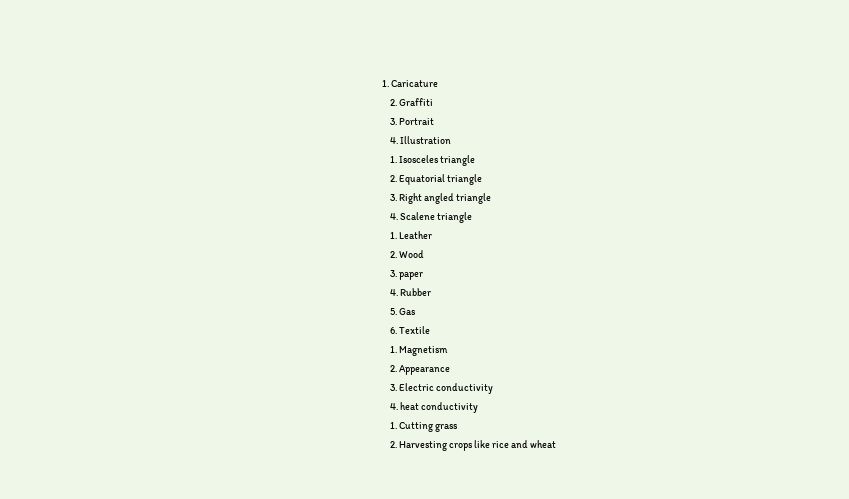1. Caricature
    2. Graffiti
    3. Portrait
    4. Illustration
    1. Isosceles triangle
    2. Equatorial triangle
    3. Right angled triangle
    4. Scalene triangle
    1. Leather
    2. Wood
    3. paper
    4. Rubber
    5. Gas
    6. Textile
    1. Magnetism
    2. Appearance
    3. Electric conductivity
    4. heat conductivity
    1. Cutting grass
    2. Harvesting crops like rice and wheat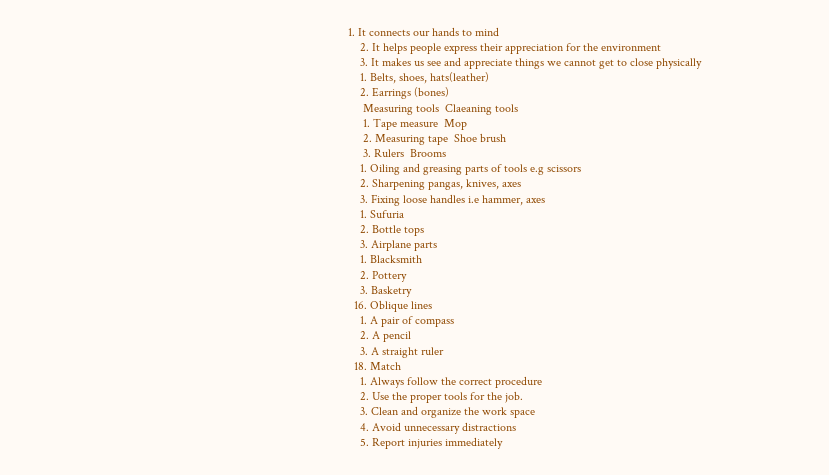1. It connects our hands to mind
    2. It helps people express their appreciation for the environment
    3. It makes us see and appreciate things we cannot get to close physically
    1. Belts, shoes, hats(leather)
    2. Earrings (bones)
     Measuring tools  Claeaning tools
     1. Tape measure  Mop
     2. Measuring tape  Shoe brush
     3. Rulers  Brooms
    1. Oiling and greasing parts of tools e.g scissors
    2. Sharpening pangas, knives, axes
    3. Fixing loose handles i.e hammer, axes
    1. Sufuria
    2. Bottle tops
    3. Airplane parts
    1. Blacksmith
    2. Pottery
    3. Basketry
  16. Oblique lines
    1. A pair of compass
    2. A pencil
    3. A straight ruler
  18. Match
    1. Always follow the correct procedure
    2. Use the proper tools for the job.
    3. Clean and organize the work space
    4. Avoid unnecessary distractions
    5. Report injuries immediately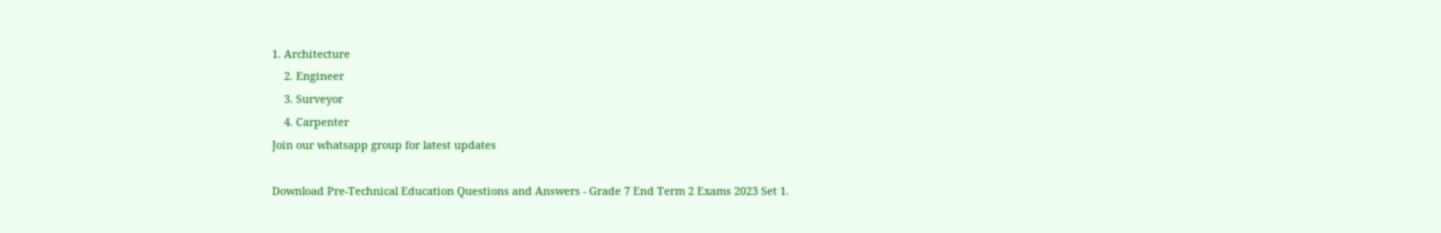1. Architecture
    2. Engineer
    3. Surveyor
    4. Carpenter
Join our whatsapp group for latest updates

Download Pre-Technical Education Questions and Answers - Grade 7 End Term 2 Exams 2023 Set 1.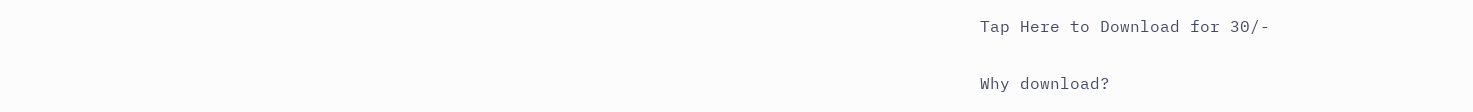Tap Here to Download for 30/-

Why download?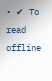• ✔ To read offline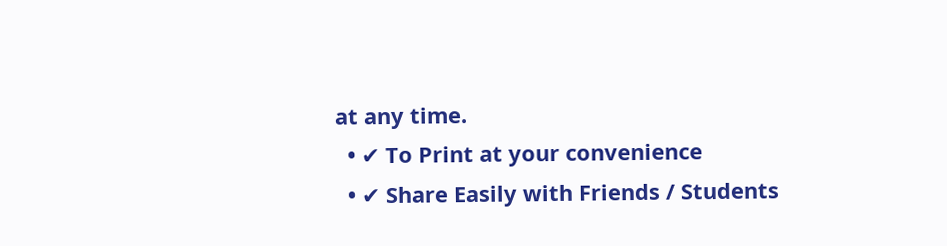at any time.
  • ✔ To Print at your convenience
  • ✔ Share Easily with Friends / Students